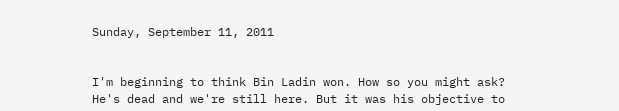Sunday, September 11, 2011


I'm beginning to think Bin Ladin won. How so you might ask? He's dead and we're still here. But it was his objective to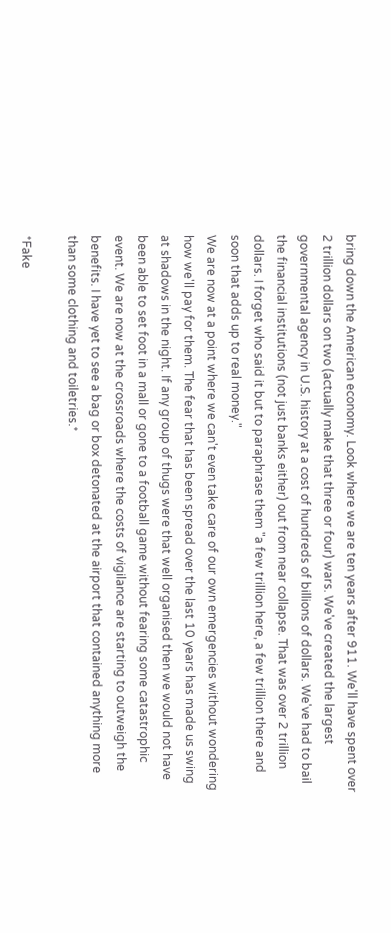bring down the American economy. Look where we are ten years after 911. We'll have spent over 2 trillion dollars on two (actually make that three or four) wars. We've created the largest governmental agency in U.S. history at a cost of hundreds of billions of dollars. We've had to bail the financial institutions (not just banks either) out from near collapse. That was over 2 trillion dollars. I forget who said it but to paraphrase them "a few trillion here, a few trillion there and soon that adds up to real money."
We are now at a point where we can't even take care of our own emergencies without wondering how we'll pay for them. The fear that has been spread over the last 10 years has made us swing at shadows in the night. If any group of thugs were that well organised then we would not have been able to set foot in a mall or gone to a football game without fearing some catastrophic event. We are now at the crossroads where the costs of vigilance are starting to outweigh the benefits. I have yet to see a bag or box detonated at the airport that contained anything more than some clothing and toiletries.*

*Fake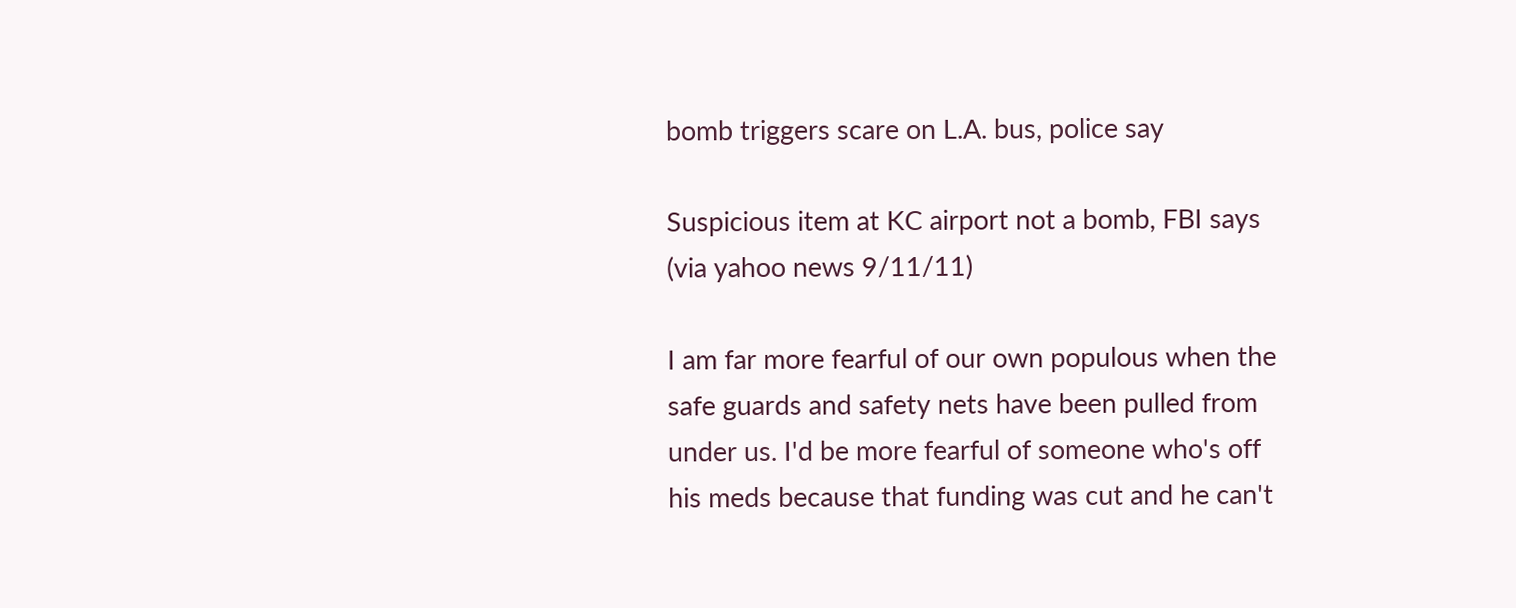bomb triggers scare on L.A. bus, police say

Suspicious item at KC airport not a bomb, FBI says
(via yahoo news 9/11/11)

I am far more fearful of our own populous when the safe guards and safety nets have been pulled from under us. I'd be more fearful of someone who's off his meds because that funding was cut and he can't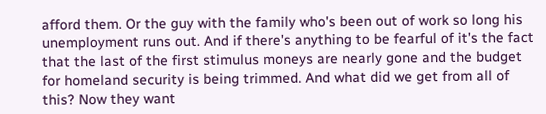afford them. Or the guy with the family who's been out of work so long his unemployment runs out. And if there's anything to be fearful of it's the fact that the last of the first stimulus moneys are nearly gone and the budget for homeland security is being trimmed. And what did we get from all of this? Now they want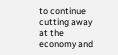to continue cutting away at the economy and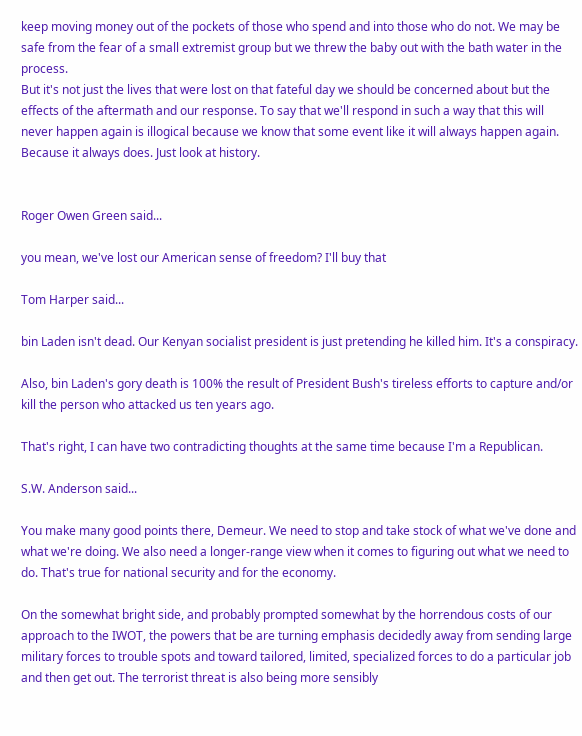keep moving money out of the pockets of those who spend and into those who do not. We may be safe from the fear of a small extremist group but we threw the baby out with the bath water in the process.
But it's not just the lives that were lost on that fateful day we should be concerned about but the effects of the aftermath and our response. To say that we'll respond in such a way that this will never happen again is illogical because we know that some event like it will always happen again. Because it always does. Just look at history.


Roger Owen Green said...

you mean, we've lost our American sense of freedom? I'll buy that

Tom Harper said...

bin Laden isn't dead. Our Kenyan socialist president is just pretending he killed him. It's a conspiracy.

Also, bin Laden's gory death is 100% the result of President Bush's tireless efforts to capture and/or kill the person who attacked us ten years ago.

That's right, I can have two contradicting thoughts at the same time because I'm a Republican.

S.W. Anderson said...

You make many good points there, Demeur. We need to stop and take stock of what we've done and what we're doing. We also need a longer-range view when it comes to figuring out what we need to do. That's true for national security and for the economy.

On the somewhat bright side, and probably prompted somewhat by the horrendous costs of our approach to the IWOT, the powers that be are turning emphasis decidedly away from sending large military forces to trouble spots and toward tailored, limited, specialized forces to do a particular job and then get out. The terrorist threat is also being more sensibly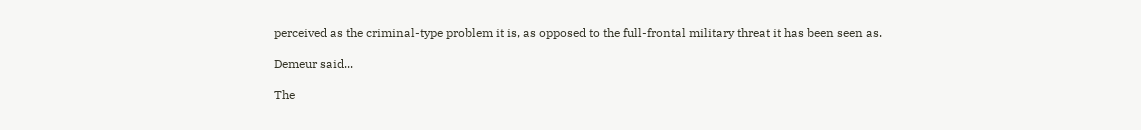perceived as the criminal-type problem it is, as opposed to the full-frontal military threat it has been seen as.

Demeur said...

The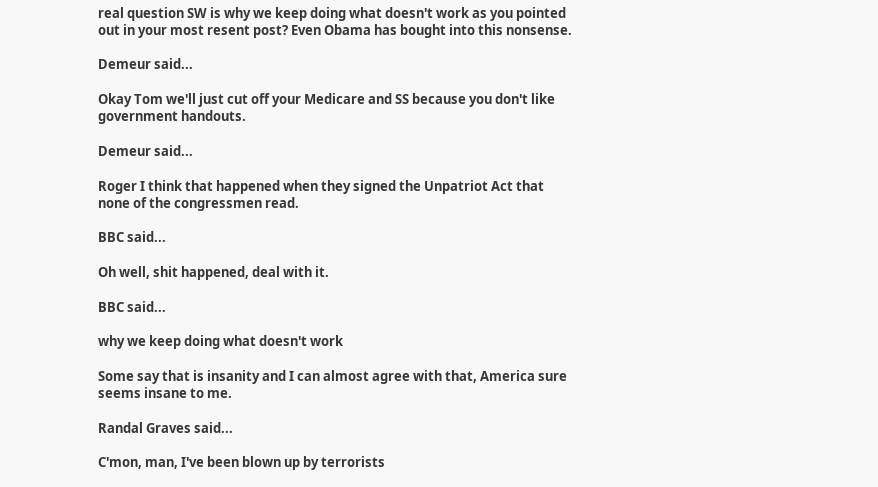real question SW is why we keep doing what doesn't work as you pointed out in your most resent post? Even Obama has bought into this nonsense.

Demeur said...

Okay Tom we'll just cut off your Medicare and SS because you don't like government handouts.

Demeur said...

Roger I think that happened when they signed the Unpatriot Act that none of the congressmen read.

BBC said...

Oh well, shit happened, deal with it.

BBC said...

why we keep doing what doesn't work

Some say that is insanity and I can almost agree with that, America sure seems insane to me.

Randal Graves said...

C'mon, man, I've been blown up by terrorists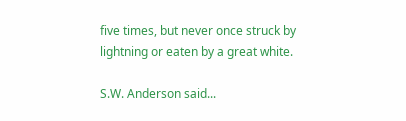five times, but never once struck by lightning or eaten by a great white.

S.W. Anderson said...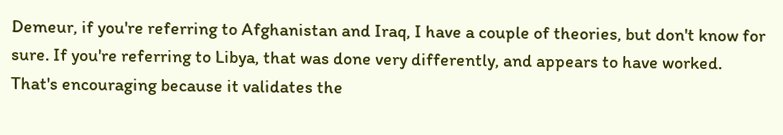Demeur, if you're referring to Afghanistan and Iraq, I have a couple of theories, but don't know for sure. If you're referring to Libya, that was done very differently, and appears to have worked. That's encouraging because it validates the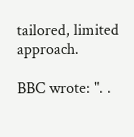tailored, limited approach.

BBC wrote: ". .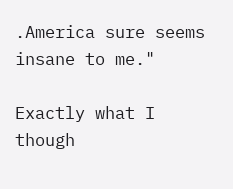.America sure seems insane to me."

Exactly what I though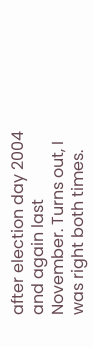after election day 2004 and again last November. Turns out, I was right both times.